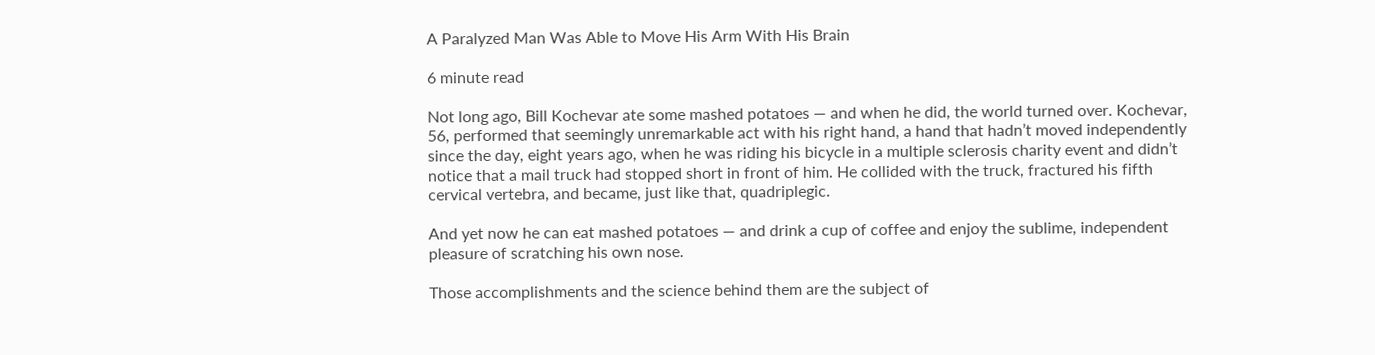A Paralyzed Man Was Able to Move His Arm With His Brain

6 minute read

Not long ago, Bill Kochevar ate some mashed potatoes — and when he did, the world turned over. Kochevar, 56, performed that seemingly unremarkable act with his right hand, a hand that hadn’t moved independently since the day, eight years ago, when he was riding his bicycle in a multiple sclerosis charity event and didn’t notice that a mail truck had stopped short in front of him. He collided with the truck, fractured his fifth cervical vertebra, and became, just like that, quadriplegic.

And yet now he can eat mashed potatoes — and drink a cup of coffee and enjoy the sublime, independent pleasure of scratching his own nose.

Those accomplishments and the science behind them are the subject of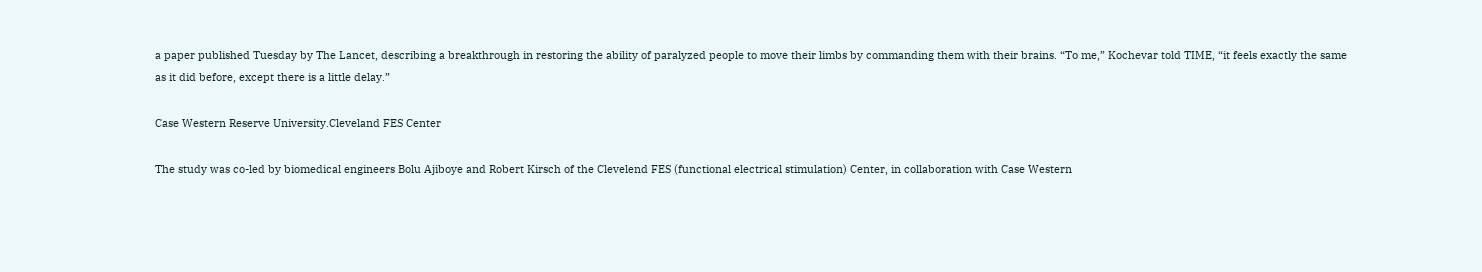a paper published Tuesday by The Lancet, describing a breakthrough in restoring the ability of paralyzed people to move their limbs by commanding them with their brains. “To me,” Kochevar told TIME, “it feels exactly the same as it did before, except there is a little delay.”

Case Western Reserve University.Cleveland FES Center

The study was co-led by biomedical engineers Bolu Ajiboye and Robert Kirsch of the Clevelend FES (functional electrical stimulation) Center, in collaboration with Case Western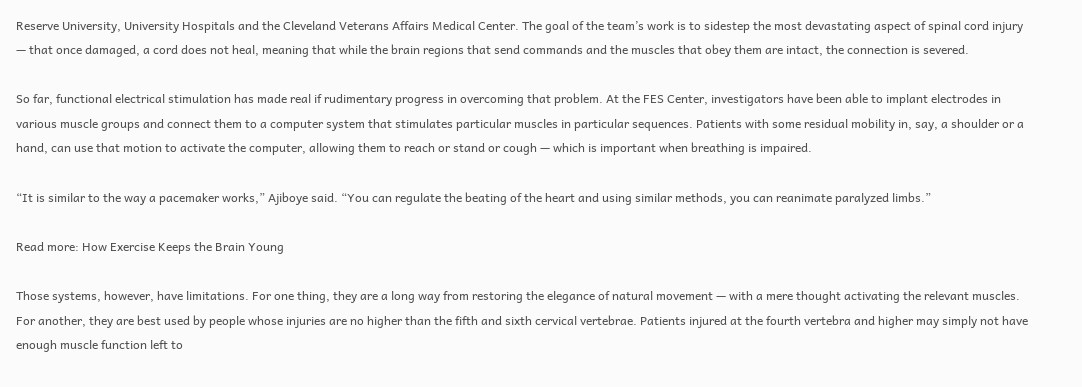Reserve University, University Hospitals and the Cleveland Veterans Affairs Medical Center. The goal of the team’s work is to sidestep the most devastating aspect of spinal cord injury — that once damaged, a cord does not heal, meaning that while the brain regions that send commands and the muscles that obey them are intact, the connection is severed.

So far, functional electrical stimulation has made real if rudimentary progress in overcoming that problem. At the FES Center, investigators have been able to implant electrodes in various muscle groups and connect them to a computer system that stimulates particular muscles in particular sequences. Patients with some residual mobility in, say, a shoulder or a hand, can use that motion to activate the computer, allowing them to reach or stand or cough — which is important when breathing is impaired.

“It is similar to the way a pacemaker works,” Ajiboye said. “You can regulate the beating of the heart and using similar methods, you can reanimate paralyzed limbs.”

Read more: How Exercise Keeps the Brain Young

Those systems, however, have limitations. For one thing, they are a long way from restoring the elegance of natural movement — with a mere thought activating the relevant muscles. For another, they are best used by people whose injuries are no higher than the fifth and sixth cervical vertebrae. Patients injured at the fourth vertebra and higher may simply not have enough muscle function left to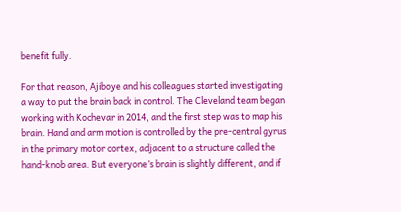benefit fully.

For that reason, Ajiboye and his colleagues started investigating a way to put the brain back in control. The Cleveland team began working with Kochevar in 2014, and the first step was to map his brain. Hand and arm motion is controlled by the pre-central gyrus in the primary motor cortex, adjacent to a structure called the hand-knob area. But everyone’s brain is slightly different, and if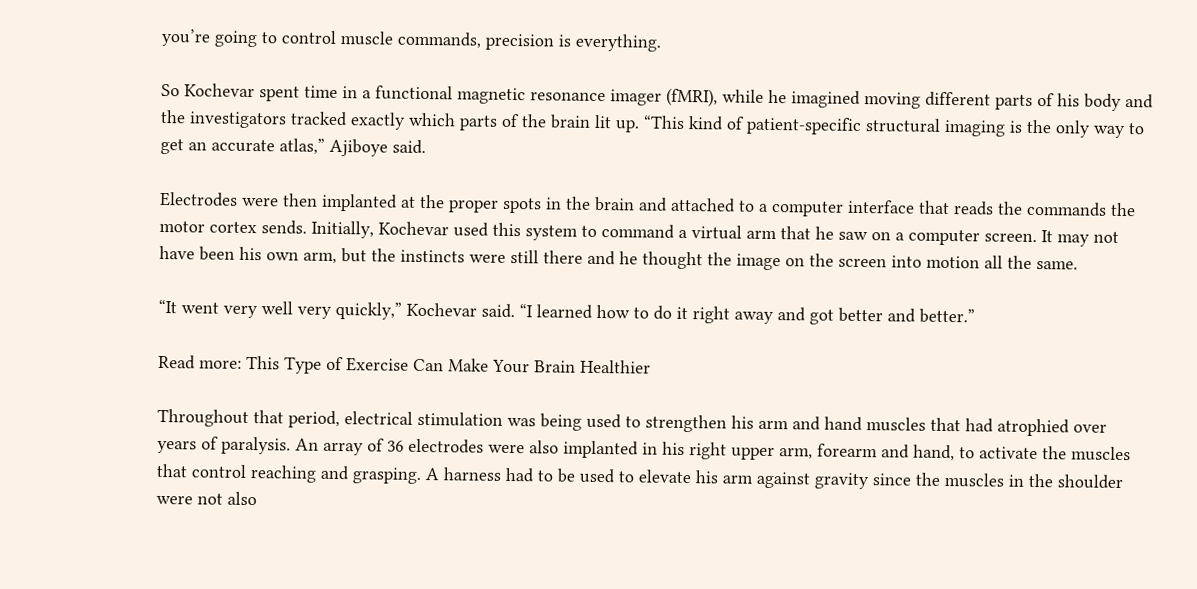you’re going to control muscle commands, precision is everything.

So Kochevar spent time in a functional magnetic resonance imager (fMRI), while he imagined moving different parts of his body and the investigators tracked exactly which parts of the brain lit up. “This kind of patient-specific structural imaging is the only way to get an accurate atlas,” Ajiboye said.

Electrodes were then implanted at the proper spots in the brain and attached to a computer interface that reads the commands the motor cortex sends. Initially, Kochevar used this system to command a virtual arm that he saw on a computer screen. It may not have been his own arm, but the instincts were still there and he thought the image on the screen into motion all the same.

“It went very well very quickly,” Kochevar said. “I learned how to do it right away and got better and better.”

Read more: This Type of Exercise Can Make Your Brain Healthier

Throughout that period, electrical stimulation was being used to strengthen his arm and hand muscles that had atrophied over years of paralysis. An array of 36 electrodes were also implanted in his right upper arm, forearm and hand, to activate the muscles that control reaching and grasping. A harness had to be used to elevate his arm against gravity since the muscles in the shoulder were not also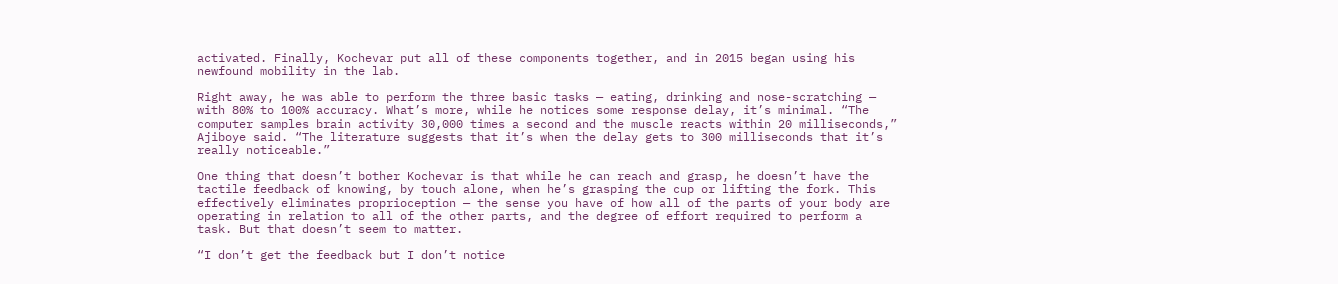activated. Finally, Kochevar put all of these components together, and in 2015 began using his newfound mobility in the lab.

Right away, he was able to perform the three basic tasks — eating, drinking and nose-scratching — with 80% to 100% accuracy. What’s more, while he notices some response delay, it’s minimal. “The computer samples brain activity 30,000 times a second and the muscle reacts within 20 milliseconds,” Ajiboye said. “The literature suggests that it’s when the delay gets to 300 milliseconds that it’s really noticeable.”

One thing that doesn’t bother Kochevar is that while he can reach and grasp, he doesn’t have the tactile feedback of knowing, by touch alone, when he’s grasping the cup or lifting the fork. This effectively eliminates proprioception — the sense you have of how all of the parts of your body are operating in relation to all of the other parts, and the degree of effort required to perform a task. But that doesn’t seem to matter.

“I don’t get the feedback but I don’t notice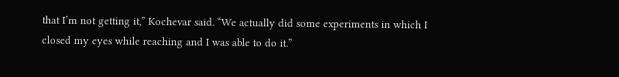that I’m not getting it,” Kochevar said. “We actually did some experiments in which I closed my eyes while reaching and I was able to do it.”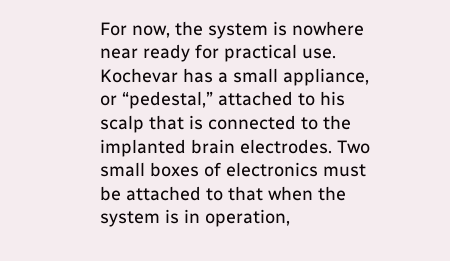For now, the system is nowhere near ready for practical use. Kochevar has a small appliance, or “pedestal,” attached to his scalp that is connected to the implanted brain electrodes. Two small boxes of electronics must be attached to that when the system is in operation,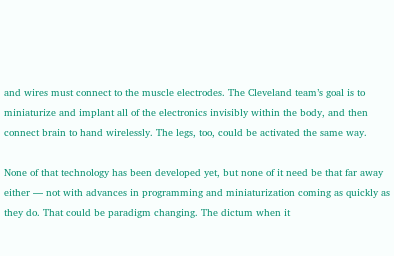and wires must connect to the muscle electrodes. The Cleveland team’s goal is to miniaturize and implant all of the electronics invisibly within the body, and then connect brain to hand wirelessly. The legs, too, could be activated the same way.

None of that technology has been developed yet, but none of it need be that far away either — not with advances in programming and miniaturization coming as quickly as they do. That could be paradigm changing. The dictum when it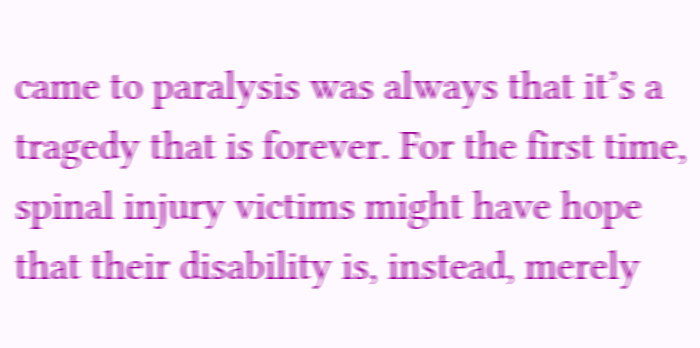came to paralysis was always that it’s a tragedy that is forever. For the first time, spinal injury victims might have hope that their disability is, instead, merely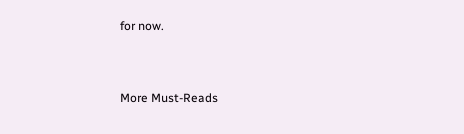for now.


More Must-Reads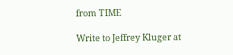from TIME

Write to Jeffrey Kluger at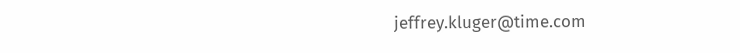jeffrey.kluger@time.com